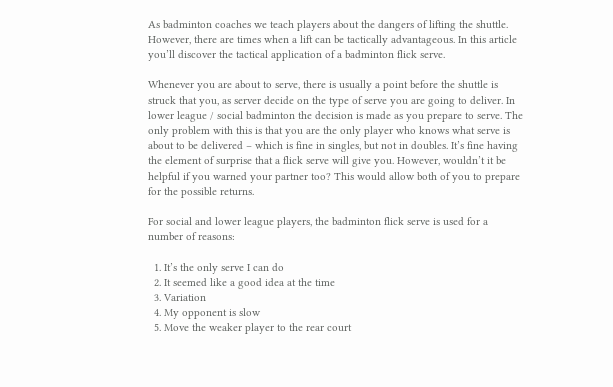As badminton coaches we teach players about the dangers of lifting the shuttle. However, there are times when a lift can be tactically advantageous. In this article you’ll discover the tactical application of a badminton flick serve.

Whenever you are about to serve, there is usually a point before the shuttle is struck that you, as server decide on the type of serve you are going to deliver. In lower league / social badminton the decision is made as you prepare to serve. The only problem with this is that you are the only player who knows what serve is about to be delivered – which is fine in singles, but not in doubles. It’s fine having the element of surprise that a flick serve will give you. However, wouldn’t it be helpful if you warned your partner too? This would allow both of you to prepare for the possible returns.

For social and lower league players, the badminton flick serve is used for a number of reasons:

  1. It’s the only serve I can do
  2. It seemed like a good idea at the time
  3. Variation
  4. My opponent is slow
  5. Move the weaker player to the rear court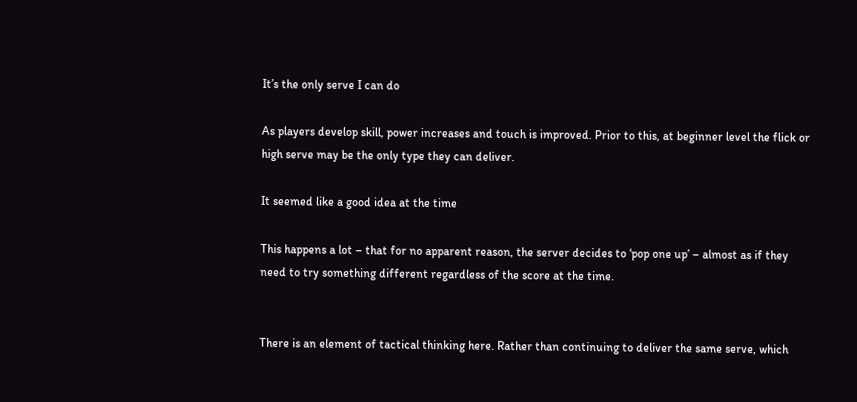It’s the only serve I can do

As players develop skill, power increases and touch is improved. Prior to this, at beginner level the flick or high serve may be the only type they can deliver.

It seemed like a good idea at the time

This happens a lot – that for no apparent reason, the server decides to ‘pop one up’ – almost as if they need to try something different regardless of the score at the time.


There is an element of tactical thinking here. Rather than continuing to deliver the same serve, which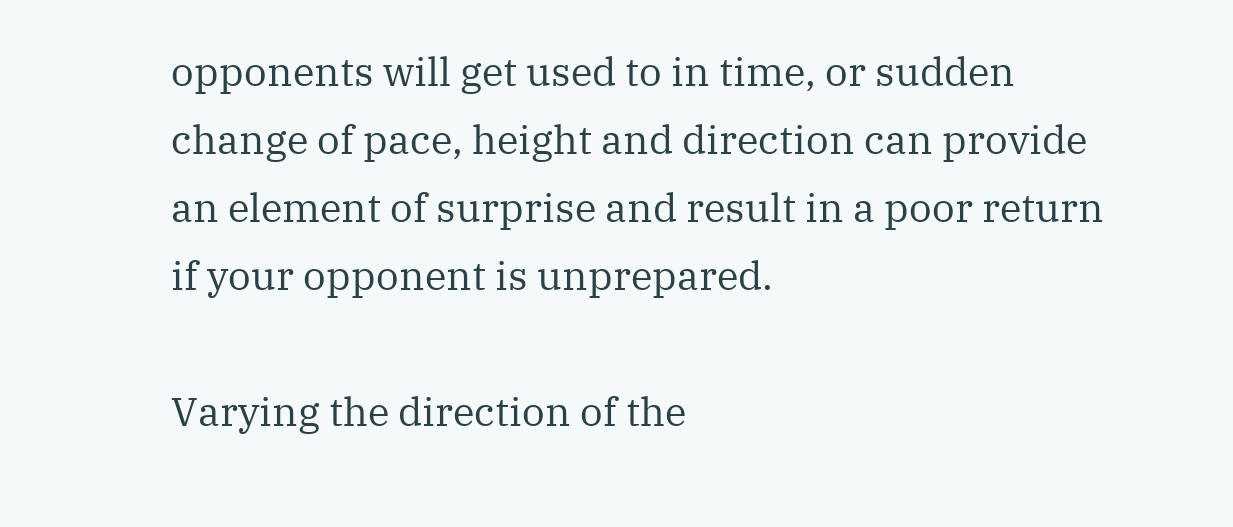opponents will get used to in time, or sudden change of pace, height and direction can provide an element of surprise and result in a poor return if your opponent is unprepared.

Varying the direction of the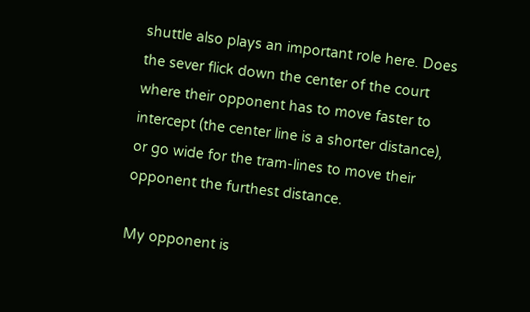shuttle also plays an important role here. Does the sever flick down the center of the court where their opponent has to move faster to intercept (the center line is a shorter distance), or go wide for the tram-lines to move their opponent the furthest distance.

My opponent is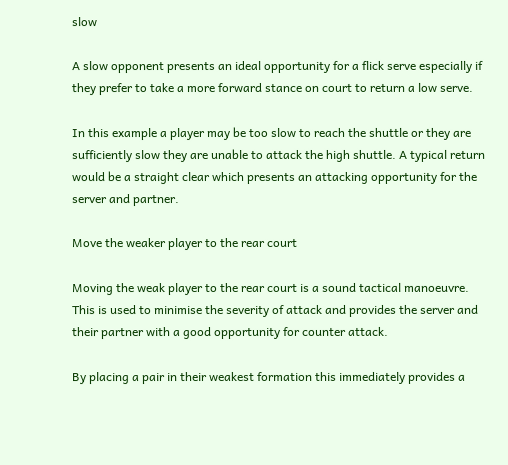slow

A slow opponent presents an ideal opportunity for a flick serve especially if they prefer to take a more forward stance on court to return a low serve.

In this example a player may be too slow to reach the shuttle or they are sufficiently slow they are unable to attack the high shuttle. A typical return would be a straight clear which presents an attacking opportunity for the server and partner.

Move the weaker player to the rear court

Moving the weak player to the rear court is a sound tactical manoeuvre. This is used to minimise the severity of attack and provides the server and their partner with a good opportunity for counter attack.

By placing a pair in their weakest formation this immediately provides a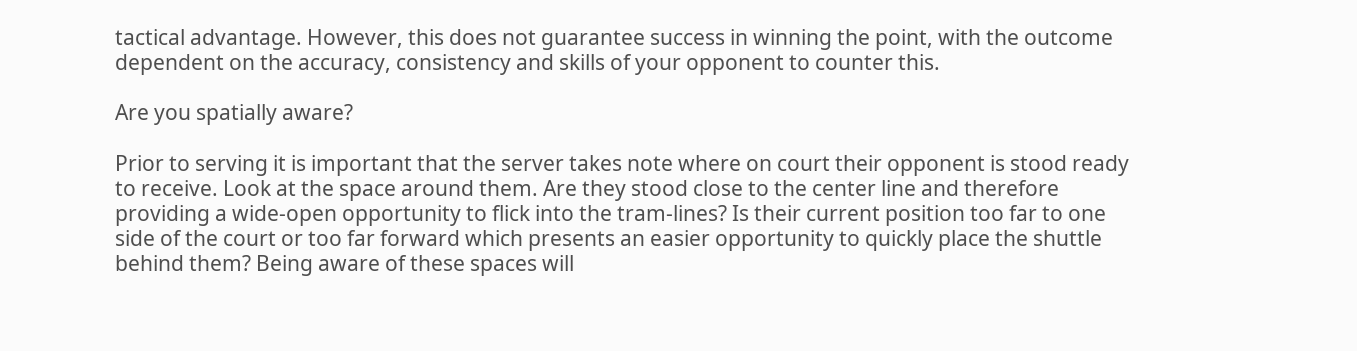tactical advantage. However, this does not guarantee success in winning the point, with the outcome dependent on the accuracy, consistency and skills of your opponent to counter this.

Are you spatially aware?

Prior to serving it is important that the server takes note where on court their opponent is stood ready to receive. Look at the space around them. Are they stood close to the center line and therefore providing a wide-open opportunity to flick into the tram-lines? Is their current position too far to one side of the court or too far forward which presents an easier opportunity to quickly place the shuttle behind them? Being aware of these spaces will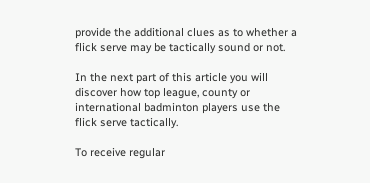provide the additional clues as to whether a flick serve may be tactically sound or not.

In the next part of this article you will discover how top league, county or international badminton players use the flick serve tactically.

To receive regular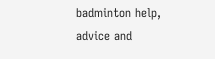badminton help, advice and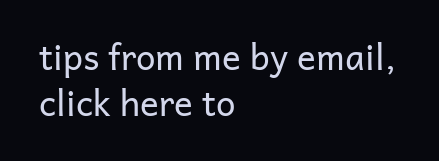tips from me by email, click here to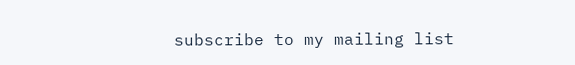subscribe to my mailing list